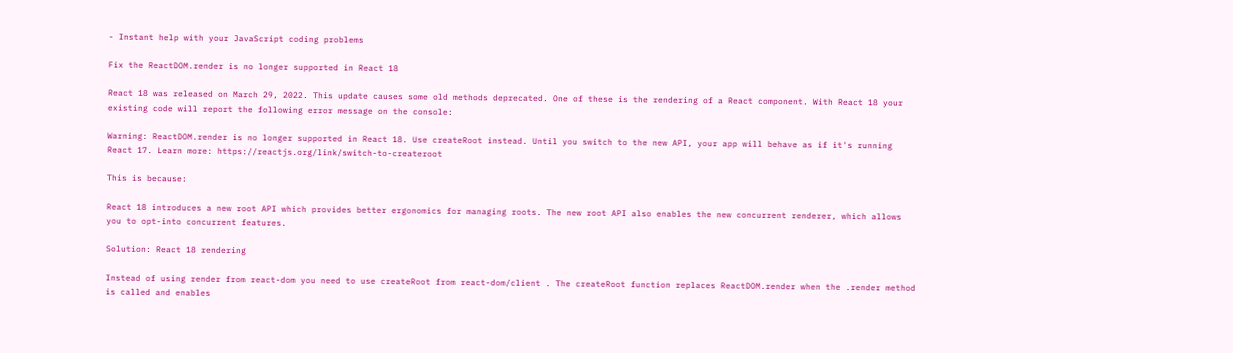- Instant help with your JavaScript coding problems

Fix the ReactDOM.render is no longer supported in React 18

React 18 was released on March 29, 2022. This update causes some old methods deprecated. One of these is the rendering of a React component. With React 18 your existing code will report the following error message on the console:

Warning: ReactDOM.render is no longer supported in React 18. Use createRoot instead. Until you switch to the new API, your app will behave as if it's running React 17. Learn more: https://reactjs.org/link/switch-to-createroot

This is because:

React 18 introduces a new root API which provides better ergonomics for managing roots. The new root API also enables the new concurrent renderer, which allows you to opt-into concurrent features.

Solution: React 18 rendering

Instead of using render from react-dom you need to use createRoot from react-dom/client . The createRoot function replaces ReactDOM.render when the .render method is called and enables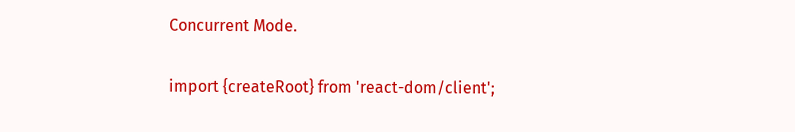Concurrent Mode.

import {createRoot} from 'react-dom/client';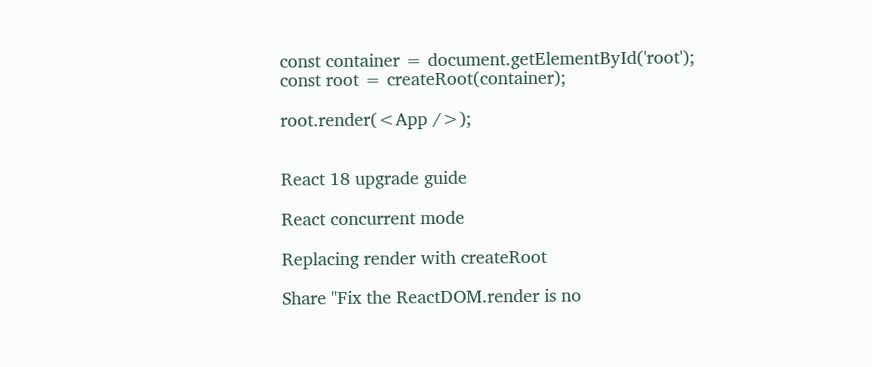const container = document.getElementById('root');
const root = createRoot(container);

root.render(<App />);


React 18 upgrade guide

React concurrent mode

Replacing render with createRoot

Share "Fix the ReactDOM.render is no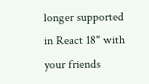longer supported in React 18" with your friends